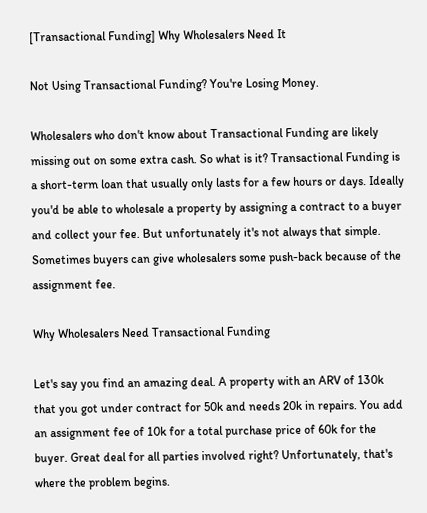[Transactional Funding] Why Wholesalers Need It

Not Using Transactional Funding? You're Losing Money.

Wholesalers who don't know about Transactional Funding are likely missing out on some extra cash. So what is it? Transactional Funding is a short-term loan that usually only lasts for a few hours or days. Ideally you'd be able to wholesale a property by assigning a contract to a buyer and collect your fee. But unfortunately it's not always that simple. Sometimes buyers can give wholesalers some push-back because of the assignment fee.

Why Wholesalers Need Transactional Funding

Let's say you find an amazing deal. A property with an ARV of 130k that you got under contract for 50k and needs 20k in repairs. You add an assignment fee of 10k for a total purchase price of 60k for the buyer. Great deal for all parties involved right? Unfortunately, that's where the problem begins.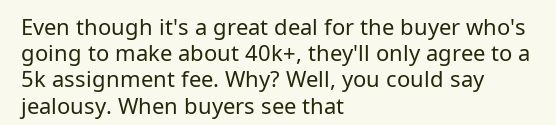Even though it's a great deal for the buyer who's going to make about 40k+, they'll only agree to a 5k assignment fee. Why? Well, you could say jealousy. When buyers see that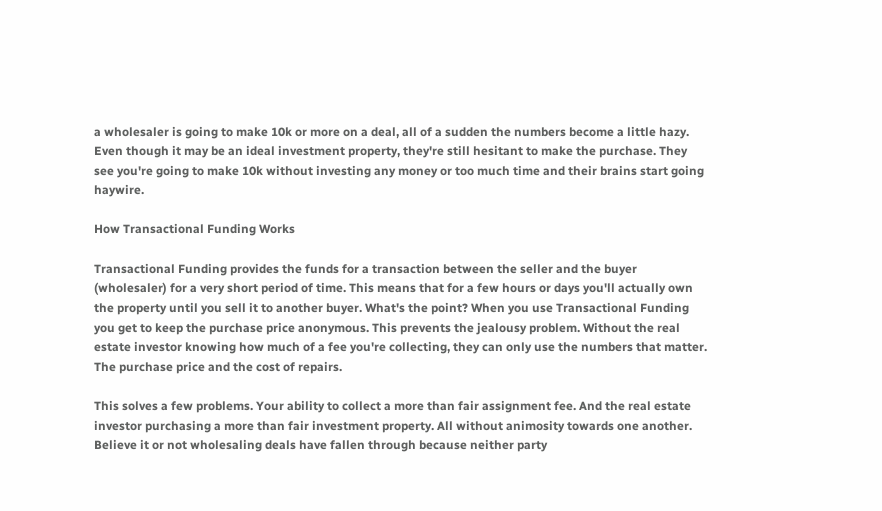a wholesaler is going to make 10k or more on a deal, all of a sudden the numbers become a little hazy. Even though it may be an ideal investment property, they're still hesitant to make the purchase. They see you're going to make 10k without investing any money or too much time and their brains start going haywire.

How Transactional Funding Works

Transactional Funding provides the funds for a transaction between the seller and the buyer (wholesaler) for a very short period of time. This means that for a few hours or days you'll actually own the property until you sell it to another buyer. What's the point? When you use Transactional Funding you get to keep the purchase price anonymous. This prevents the jealousy problem. Without the real estate investor knowing how much of a fee you're collecting, they can only use the numbers that matter. The purchase price and the cost of repairs.

This solves a few problems. Your ability to collect a more than fair assignment fee. And the real estate investor purchasing a more than fair investment property. All without animosity towards one another. Believe it or not wholesaling deals have fallen through because neither party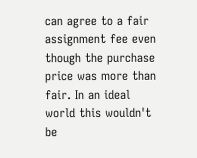can agree to a fair assignment fee even though the purchase price was more than fair. In an ideal world this wouldn't be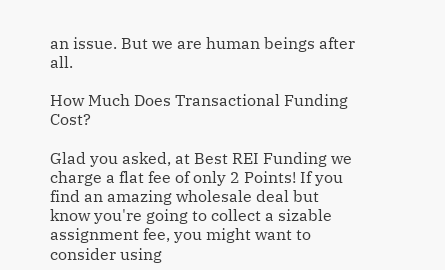an issue. But we are human beings after all.

How Much Does Transactional Funding Cost?

Glad you asked, at Best REI Funding we charge a flat fee of only 2 Points! If you find an amazing wholesale deal but know you're going to collect a sizable assignment fee, you might want to consider using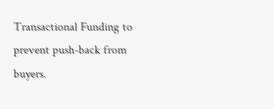Transactional Funding to prevent push-back from buyers.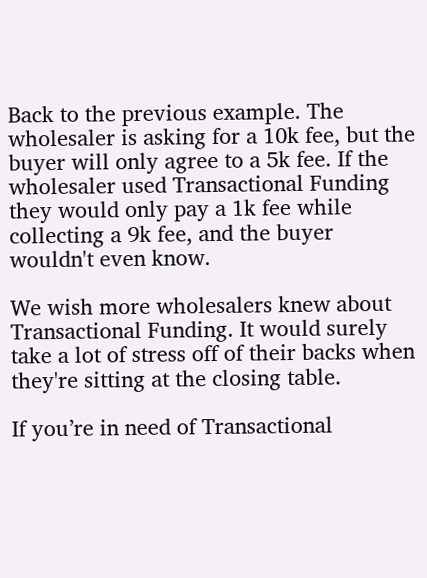Back to the previous example. The wholesaler is asking for a 10k fee, but the buyer will only agree to a 5k fee. If the wholesaler used Transactional Funding they would only pay a 1k fee while collecting a 9k fee, and the buyer wouldn't even know.

We wish more wholesalers knew about Transactional Funding. It would surely take a lot of stress off of their backs when they're sitting at the closing table.

If you’re in need of Transactional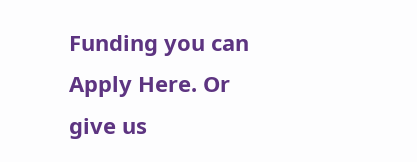Funding you can Apply Here. Or give us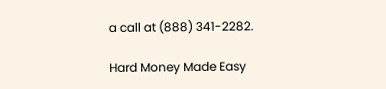a call at (888) 341-2282.

Hard Money Made Easy